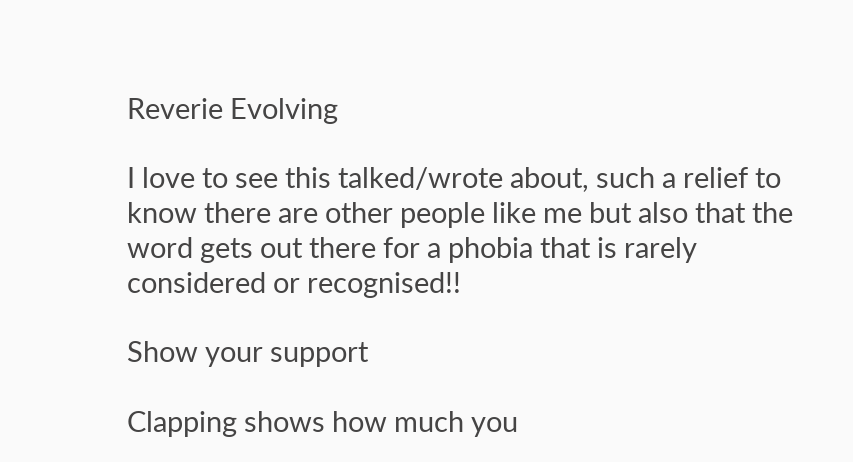Reverie Evolving

I love to see this talked/wrote about, such a relief to know there are other people like me but also that the word gets out there for a phobia that is rarely considered or recognised!!

Show your support

Clapping shows how much you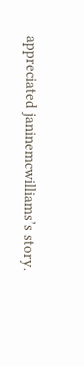appreciated janinemcwilliams’s story.